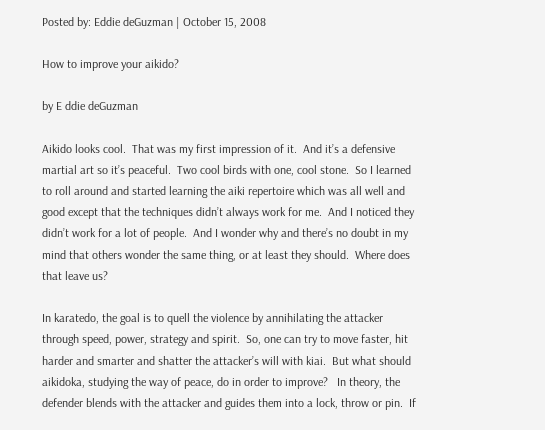Posted by: Eddie deGuzman | October 15, 2008

How to improve your aikido?

by E ddie deGuzman

Aikido looks cool.  That was my first impression of it.  And it’s a defensive martial art so it’s peaceful.  Two cool birds with one, cool stone.  So I learned to roll around and started learning the aiki repertoire which was all well and good except that the techniques didn’t always work for me.  And I noticed they didn’t work for a lot of people.  And I wonder why and there’s no doubt in my mind that others wonder the same thing, or at least they should.  Where does that leave us?

In karatedo, the goal is to quell the violence by annihilating the attacker through speed, power, strategy and spirit.  So, one can try to move faster, hit harder and smarter and shatter the attacker’s will with kiai.  But what should aikidoka, studying the way of peace, do in order to improve?   In theory, the defender blends with the attacker and guides them into a lock, throw or pin.  If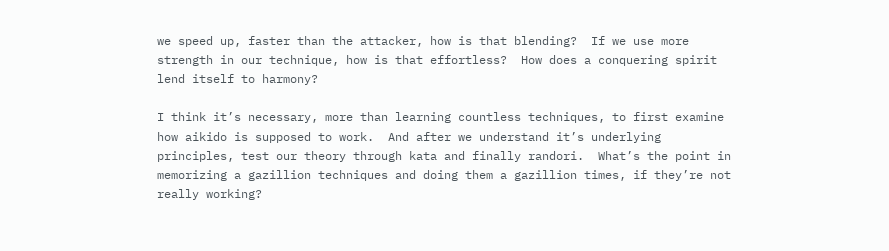we speed up, faster than the attacker, how is that blending?  If we use more strength in our technique, how is that effortless?  How does a conquering spirit lend itself to harmony?

I think it’s necessary, more than learning countless techniques, to first examine how aikido is supposed to work.  And after we understand it’s underlying principles, test our theory through kata and finally randori.  What’s the point in memorizing a gazillion techniques and doing them a gazillion times, if they’re not really working?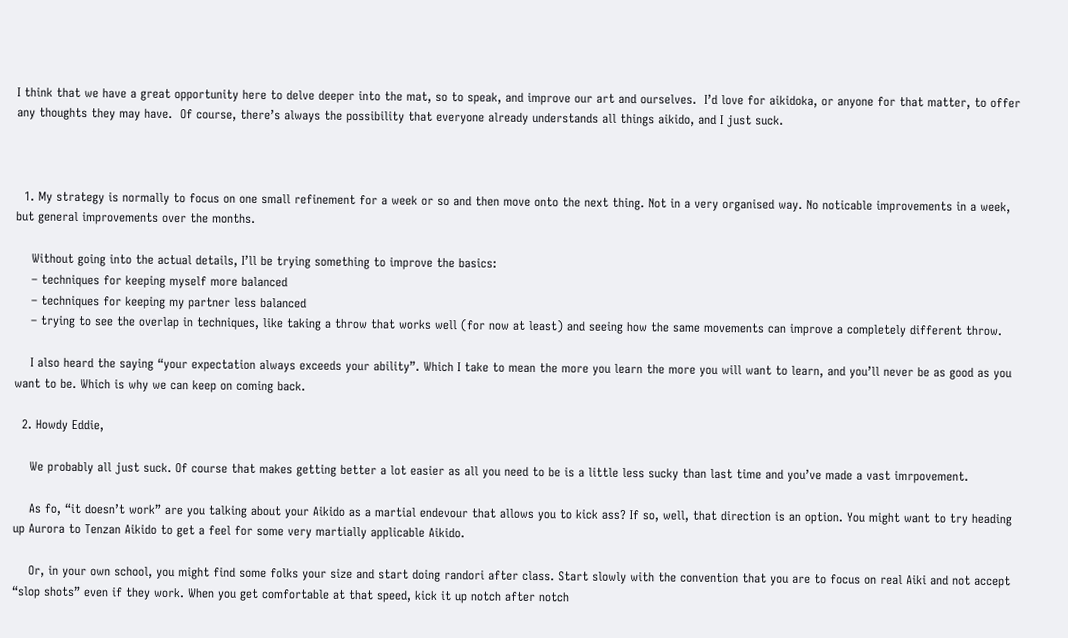I think that we have a great opportunity here to delve deeper into the mat, so to speak, and improve our art and ourselves.  I’d love for aikidoka, or anyone for that matter, to offer any thoughts they may have.  Of course, there’s always the possibility that everyone already understands all things aikido, and I just suck.



  1. My strategy is normally to focus on one small refinement for a week or so and then move onto the next thing. Not in a very organised way. No noticable improvements in a week, but general improvements over the months.

    Without going into the actual details, I’ll be trying something to improve the basics:
    – techniques for keeping myself more balanced
    – techniques for keeping my partner less balanced
    – trying to see the overlap in techniques, like taking a throw that works well (for now at least) and seeing how the same movements can improve a completely different throw.

    I also heard the saying “your expectation always exceeds your ability”. Which I take to mean the more you learn the more you will want to learn, and you’ll never be as good as you want to be. Which is why we can keep on coming back.

  2. Howdy Eddie,

    We probably all just suck. Of course that makes getting better a lot easier as all you need to be is a little less sucky than last time and you’ve made a vast imrpovement.

    As fo, “it doesn’t work” are you talking about your Aikido as a martial endevour that allows you to kick ass? If so, well, that direction is an option. You might want to try heading up Aurora to Tenzan Aikido to get a feel for some very martially applicable Aikido.

    Or, in your own school, you might find some folks your size and start doing randori after class. Start slowly with the convention that you are to focus on real Aiki and not accept “slop shots” even if they work. When you get comfortable at that speed, kick it up notch after notch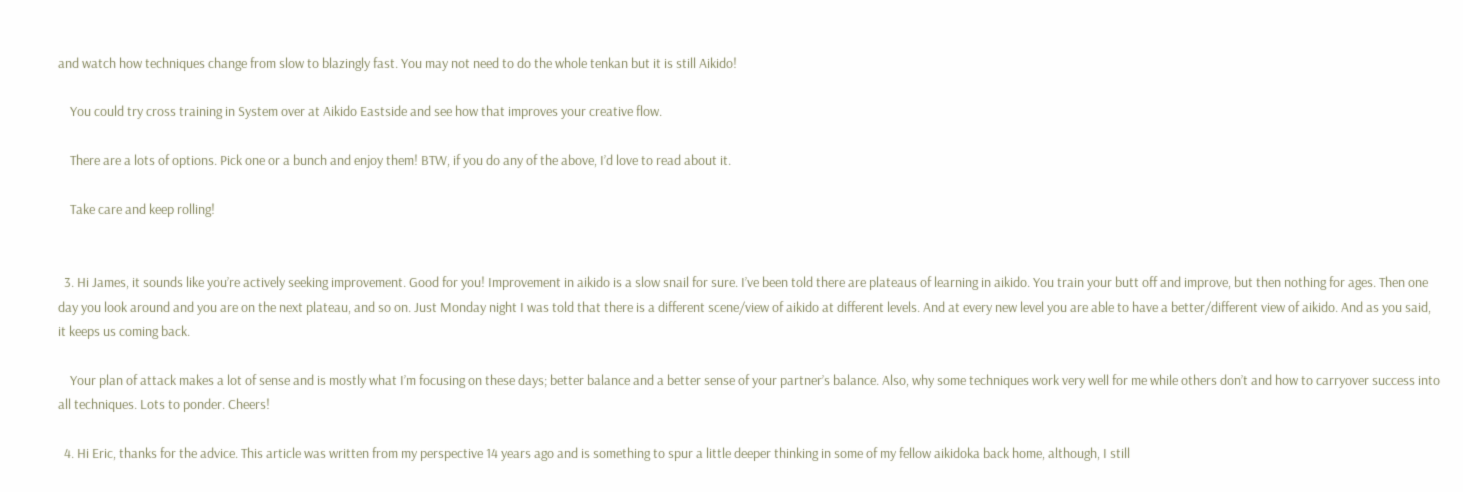and watch how techniques change from slow to blazingly fast. You may not need to do the whole tenkan but it is still Aikido!

    You could try cross training in System over at Aikido Eastside and see how that improves your creative flow.

    There are a lots of options. Pick one or a bunch and enjoy them! BTW, if you do any of the above, I’d love to read about it.

    Take care and keep rolling!


  3. Hi James, it sounds like you’re actively seeking improvement. Good for you! Improvement in aikido is a slow snail for sure. I’ve been told there are plateaus of learning in aikido. You train your butt off and improve, but then nothing for ages. Then one day you look around and you are on the next plateau, and so on. Just Monday night I was told that there is a different scene/view of aikido at different levels. And at every new level you are able to have a better/different view of aikido. And as you said, it keeps us coming back.

    Your plan of attack makes a lot of sense and is mostly what I’m focusing on these days; better balance and a better sense of your partner’s balance. Also, why some techniques work very well for me while others don’t and how to carryover success into all techniques. Lots to ponder. Cheers!

  4. Hi Eric, thanks for the advice. This article was written from my perspective 14 years ago and is something to spur a little deeper thinking in some of my fellow aikidoka back home, although, I still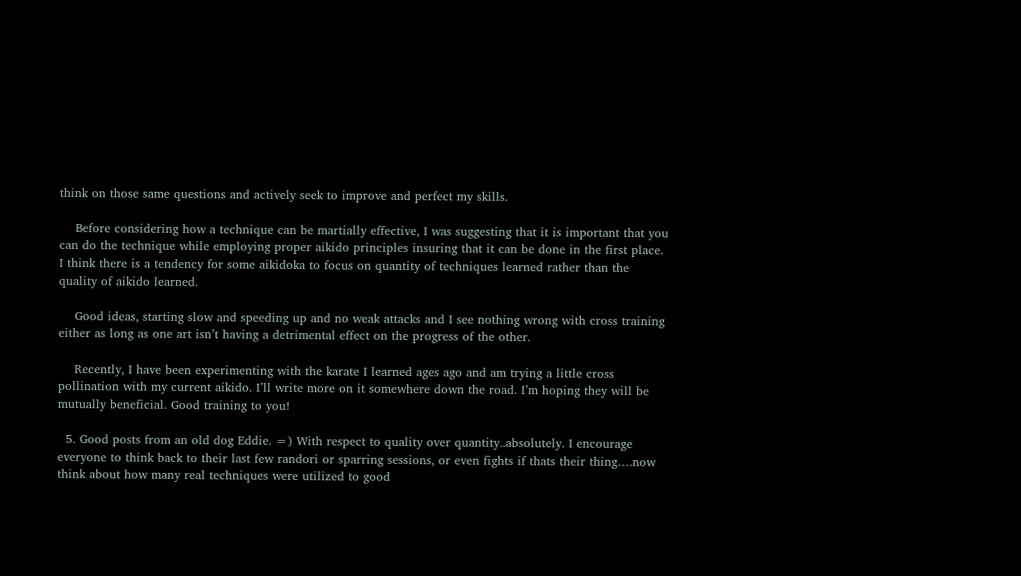think on those same questions and actively seek to improve and perfect my skills.

    Before considering how a technique can be martially effective, I was suggesting that it is important that you can do the technique while employing proper aikido principles insuring that it can be done in the first place. I think there is a tendency for some aikidoka to focus on quantity of techniques learned rather than the quality of aikido learned.

    Good ideas, starting slow and speeding up and no weak attacks and I see nothing wrong with cross training either as long as one art isn’t having a detrimental effect on the progress of the other.

    Recently, I have been experimenting with the karate I learned ages ago and am trying a little cross pollination with my current aikido. I’ll write more on it somewhere down the road. I’m hoping they will be mutually beneficial. Good training to you!

  5. Good posts from an old dog Eddie. =) With respect to quality over quantity..absolutely. I encourage everyone to think back to their last few randori or sparring sessions, or even fights if thats their thing….now think about how many real techniques were utilized to good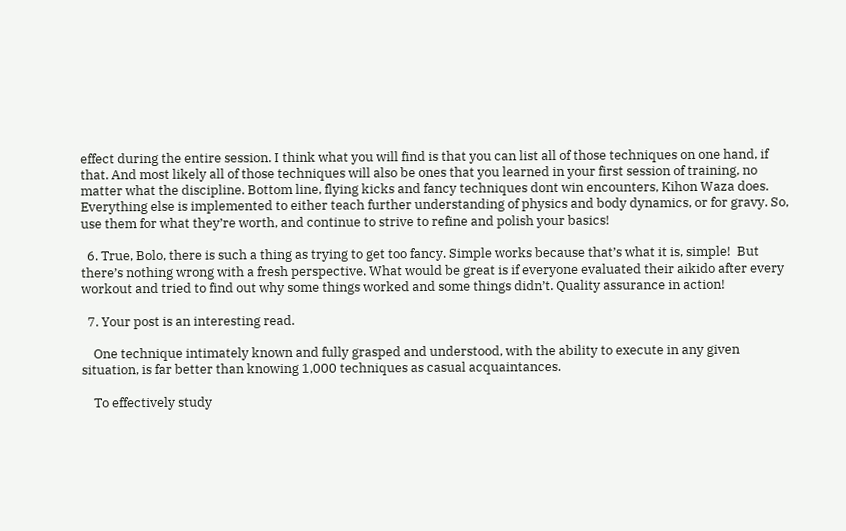effect during the entire session. I think what you will find is that you can list all of those techniques on one hand, if that. And most likely all of those techniques will also be ones that you learned in your first session of training, no matter what the discipline. Bottom line, flying kicks and fancy techniques dont win encounters, Kihon Waza does. Everything else is implemented to either teach further understanding of physics and body dynamics, or for gravy. So, use them for what they’re worth, and continue to strive to refine and polish your basics!

  6. True, Bolo, there is such a thing as trying to get too fancy. Simple works because that’s what it is, simple!  But there’s nothing wrong with a fresh perspective. What would be great is if everyone evaluated their aikido after every workout and tried to find out why some things worked and some things didn’t. Quality assurance in action!

  7. Your post is an interesting read.

    One technique intimately known and fully grasped and understood, with the ability to execute in any given situation, is far better than knowing 1,000 techniques as casual acquaintances.

    To effectively study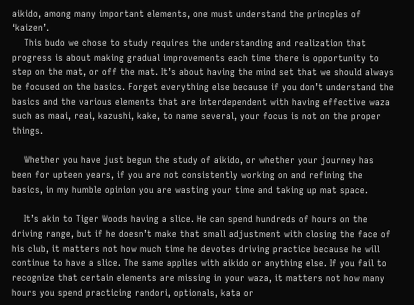aikido, among many important elements, one must understand the princples of ‘kaizen’.
    This budo we chose to study requires the understanding and realization that progress is about making gradual improvements each time there is opportunity to step on the mat, or off the mat. It’s about having the mind set that we should always be focused on the basics. Forget everything else because if you don’t understand the basics and the various elements that are interdependent with having effective waza such as maai, reai, kazushi, kake, to name several, your focus is not on the proper things.

    Whether you have just begun the study of aikido, or whether your journey has been for upteen years, if you are not consistently working on and refining the basics, in my humble opinion you are wasting your time and taking up mat space.

    It’s akin to Tiger Woods having a slice. He can spend hundreds of hours on the driving range, but if he doesn’t make that small adjustment with closing the face of his club, it matters not how much time he devotes driving practice because he will continue to have a slice. The same applies with aikido or anything else. If you fail to recognize that certain elements are missing in your waza, it matters not how many hours you spend practicing randori, optionals, kata or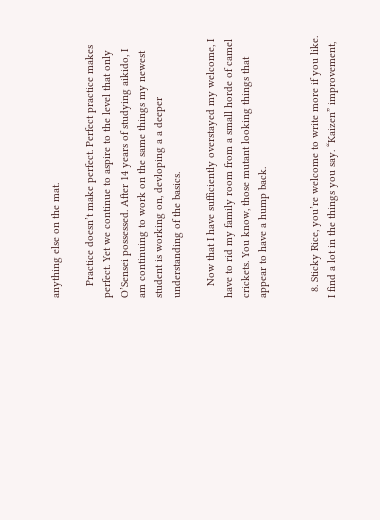anything else on the mat.

    Practice doesn’t make perfect. Perfect practice makes perfect. Yet we continue to aspire to the level that only O’Sensei possessed. After 14 years of studying aikido, I am continuing to work on the same things my newest student is working on, devloping a a deeper understanding of the basics.

    Now that I have sufficiently overstayed my welcome, I have to rid my family room from a small horde of camel crickets. You know, those mutant looking things that appear to have a hump back.


  8. Sticky Rice, you’re welcome to write more if you like. I find a lot in the things you say. “Kaizen” improvement,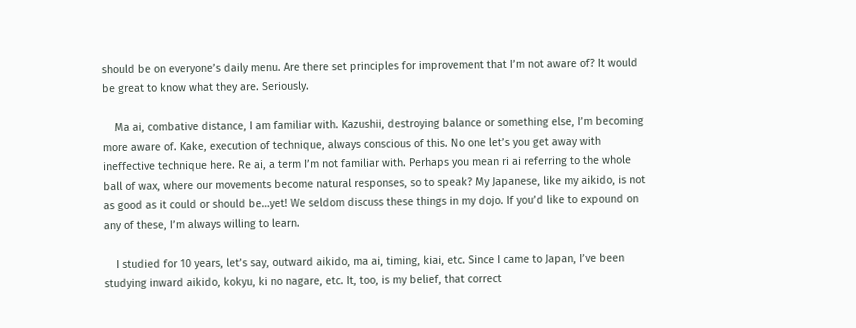should be on everyone’s daily menu. Are there set principles for improvement that I’m not aware of? It would be great to know what they are. Seriously.

    Ma ai, combative distance, I am familiar with. Kazushii, destroying balance or something else, I’m becoming more aware of. Kake, execution of technique, always conscious of this. No one let’s you get away with ineffective technique here. Re ai, a term I’m not familiar with. Perhaps you mean ri ai referring to the whole ball of wax, where our movements become natural responses, so to speak? My Japanese, like my aikido, is not as good as it could or should be…yet! We seldom discuss these things in my dojo. If you’d like to expound on any of these, I’m always willing to learn.

    I studied for 10 years, let’s say, outward aikido, ma ai, timing, kiai, etc. Since I came to Japan, I’ve been studying inward aikido, kokyu, ki no nagare, etc. It, too, is my belief, that correct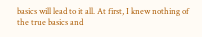basics will lead to it all. At first, I knew nothing of the true basics and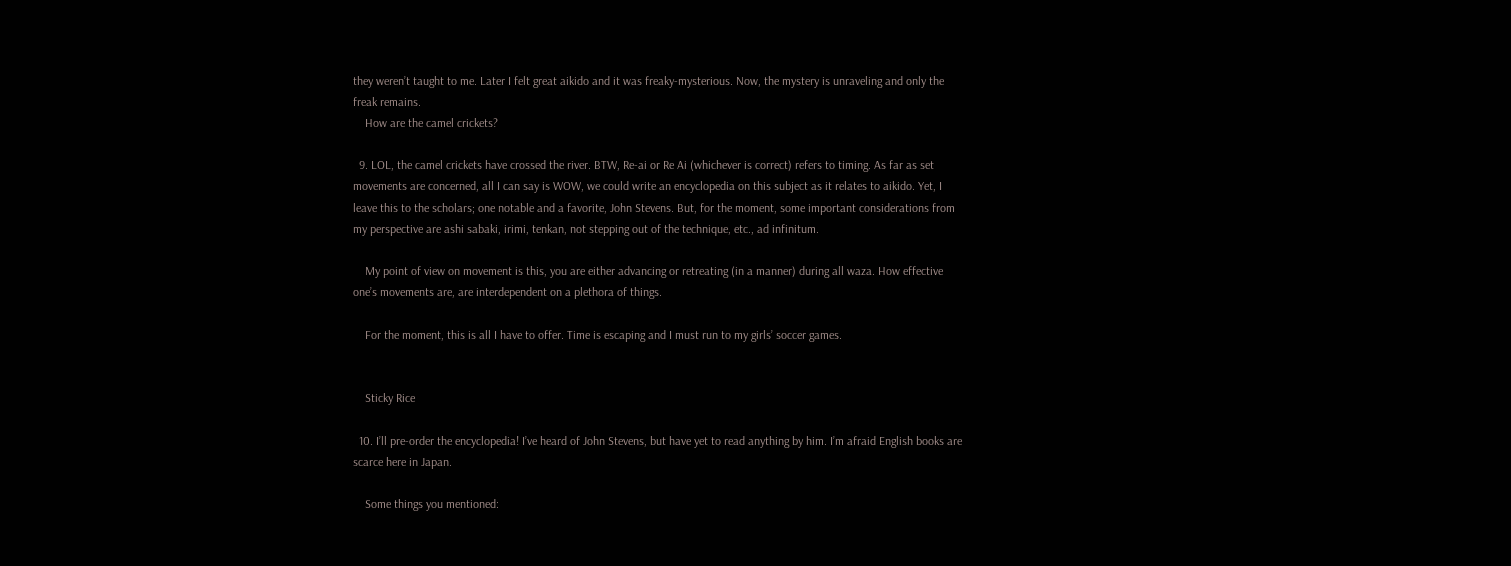they weren’t taught to me. Later I felt great aikido and it was freaky-mysterious. Now, the mystery is unraveling and only the freak remains.
    How are the camel crickets?

  9. LOL, the camel crickets have crossed the river. BTW, Re-ai or Re Ai (whichever is correct) refers to timing. As far as set movements are concerned, all I can say is WOW, we could write an encyclopedia on this subject as it relates to aikido. Yet, I leave this to the scholars; one notable and a favorite, John Stevens. But, for the moment, some important considerations from my perspective are ashi sabaki, irimi, tenkan, not stepping out of the technique, etc., ad infinitum.

    My point of view on movement is this, you are either advancing or retreating (in a manner) during all waza. How effective one’s movements are, are interdependent on a plethora of things.

    For the moment, this is all I have to offer. Time is escaping and I must run to my girls’ soccer games.


    Sticky Rice

  10. I’ll pre-order the encyclopedia! I’ve heard of John Stevens, but have yet to read anything by him. I’m afraid English books are scarce here in Japan.

    Some things you mentioned: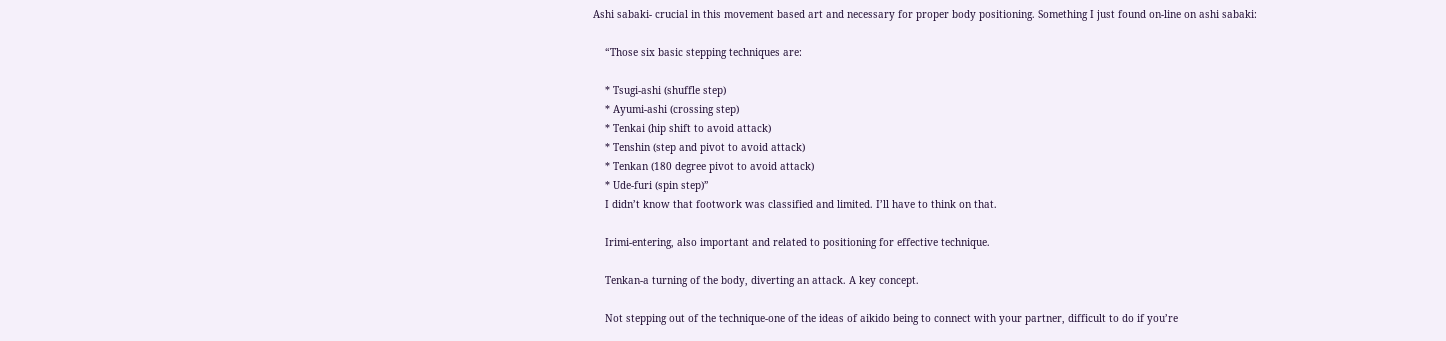Ashi sabaki- crucial in this movement based art and necessary for proper body positioning. Something I just found on-line on ashi sabaki:

    “Those six basic stepping techniques are:

    * Tsugi-ashi (shuffle step)
    * Ayumi-ashi (crossing step)
    * Tenkai (hip shift to avoid attack)
    * Tenshin (step and pivot to avoid attack)
    * Tenkan (180 degree pivot to avoid attack)
    * Ude-furi (spin step)”
    I didn’t know that footwork was classified and limited. I’ll have to think on that.

    Irimi-entering, also important and related to positioning for effective technique.

    Tenkan-a turning of the body, diverting an attack. A key concept.

    Not stepping out of the technique-one of the ideas of aikido being to connect with your partner, difficult to do if you’re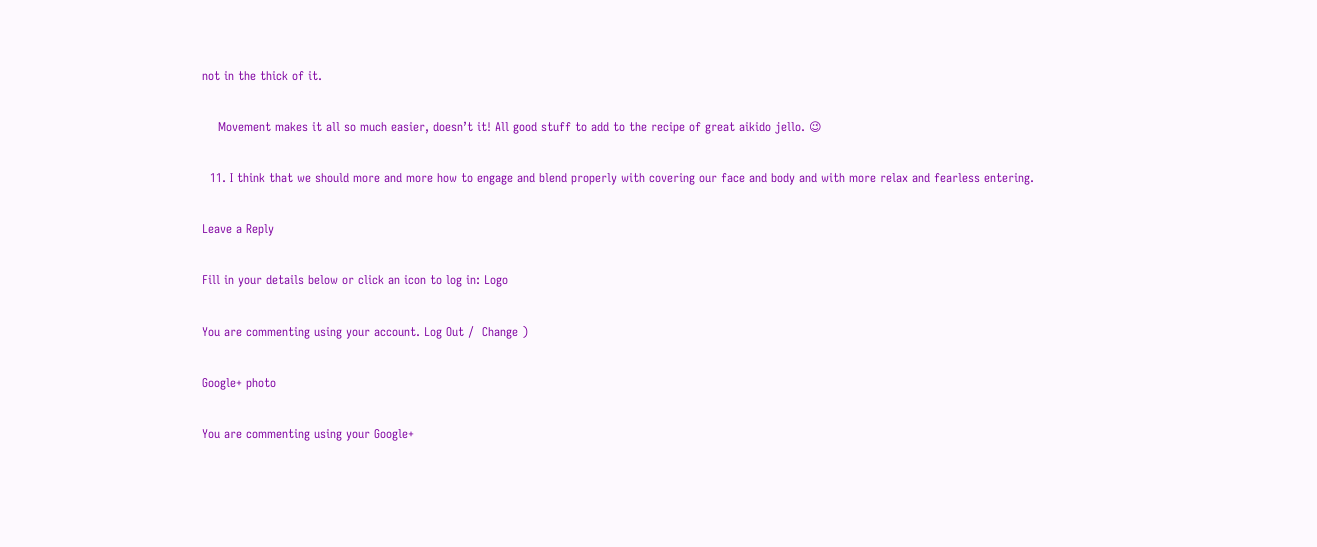not in the thick of it.

    Movement makes it all so much easier, doesn’t it! All good stuff to add to the recipe of great aikido jello. 😉

  11. I think that we should more and more how to engage and blend properly with covering our face and body and with more relax and fearless entering.

Leave a Reply

Fill in your details below or click an icon to log in: Logo

You are commenting using your account. Log Out /  Change )

Google+ photo

You are commenting using your Google+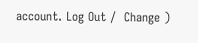account. Log Out /  Change )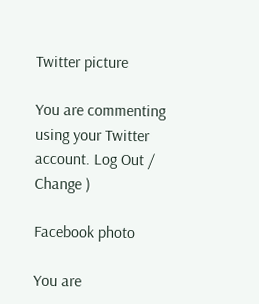Twitter picture

You are commenting using your Twitter account. Log Out /  Change )

Facebook photo

You are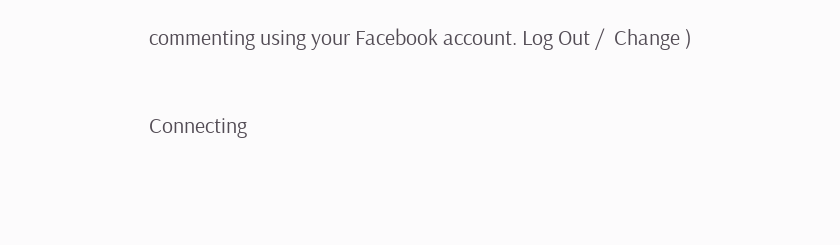commenting using your Facebook account. Log Out /  Change )

Connecting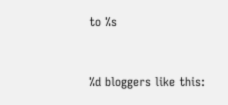to %s


%d bloggers like this: